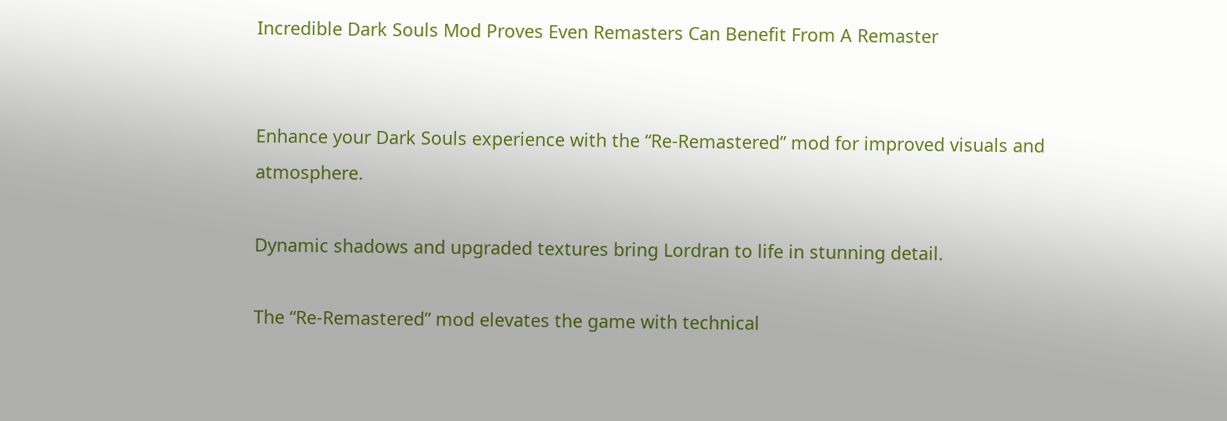Incredible Dark Souls Mod Proves Even Remasters Can Benefit From A Remaster


Enhance your Dark Souls experience with the “Re-Remastered” mod for improved visuals and atmosphere.

Dynamic shadows and upgraded textures bring Lordran to life in stunning detail.

The “Re-Remastered” mod elevates the game with technical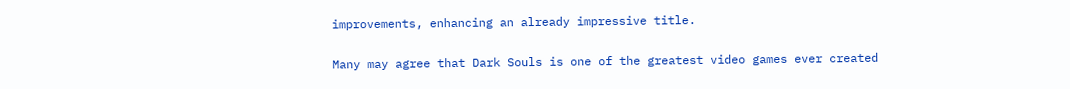improvements, enhancing an already impressive title.

Many may agree that Dark Souls is one of the greatest video games ever created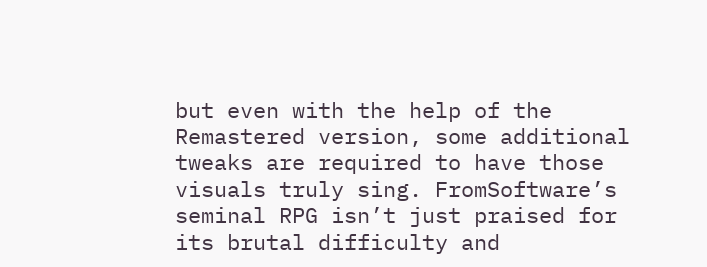but even with the help of the Remastered version, some additional tweaks are required to have those visuals truly sing. FromSoftware’s seminal RPG isn’t just praised for its brutal difficulty and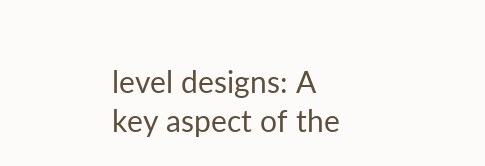level designs: A key aspect of the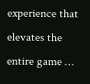experience that elevates the entire game …